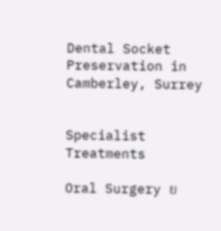Dental Socket Preservation in Camberley, Surrey


Specialist Treatments

Oral Surgery ย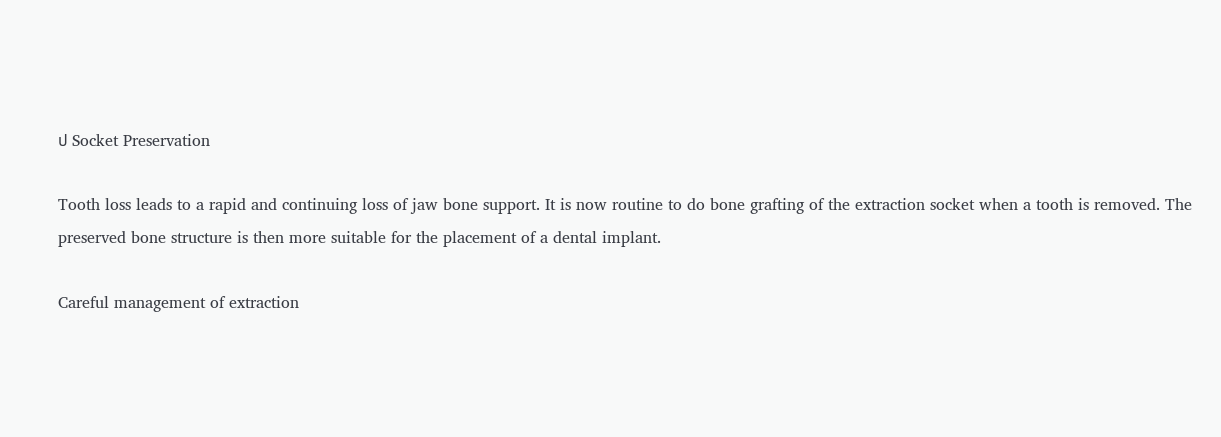ป Socket Preservation

Tooth loss leads to a rapid and continuing loss of jaw bone support. It is now routine to do bone grafting of the extraction socket when a tooth is removed. The preserved bone structure is then more suitable for the placement of a dental implant.

Careful management of extraction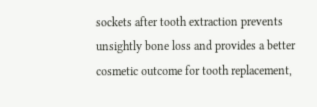sockets after tooth extraction prevents unsightly bone loss and provides a better cosmetic outcome for tooth replacement,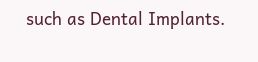such as Dental Implants.